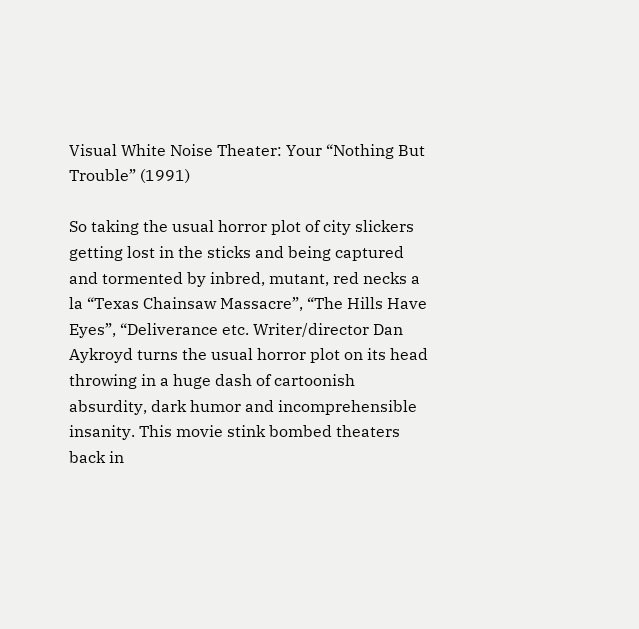Visual White Noise Theater: Your “Nothing But Trouble” (1991)

So taking the usual horror plot of city slickers getting lost in the sticks and being captured and tormented by inbred, mutant, red necks a la “Texas Chainsaw Massacre”, “The Hills Have Eyes”, “Deliverance etc. Writer/director Dan Aykroyd turns the usual horror plot on its head throwing in a huge dash of cartoonish absurdity, dark humor and incomprehensible insanity. This movie stink bombed theaters back in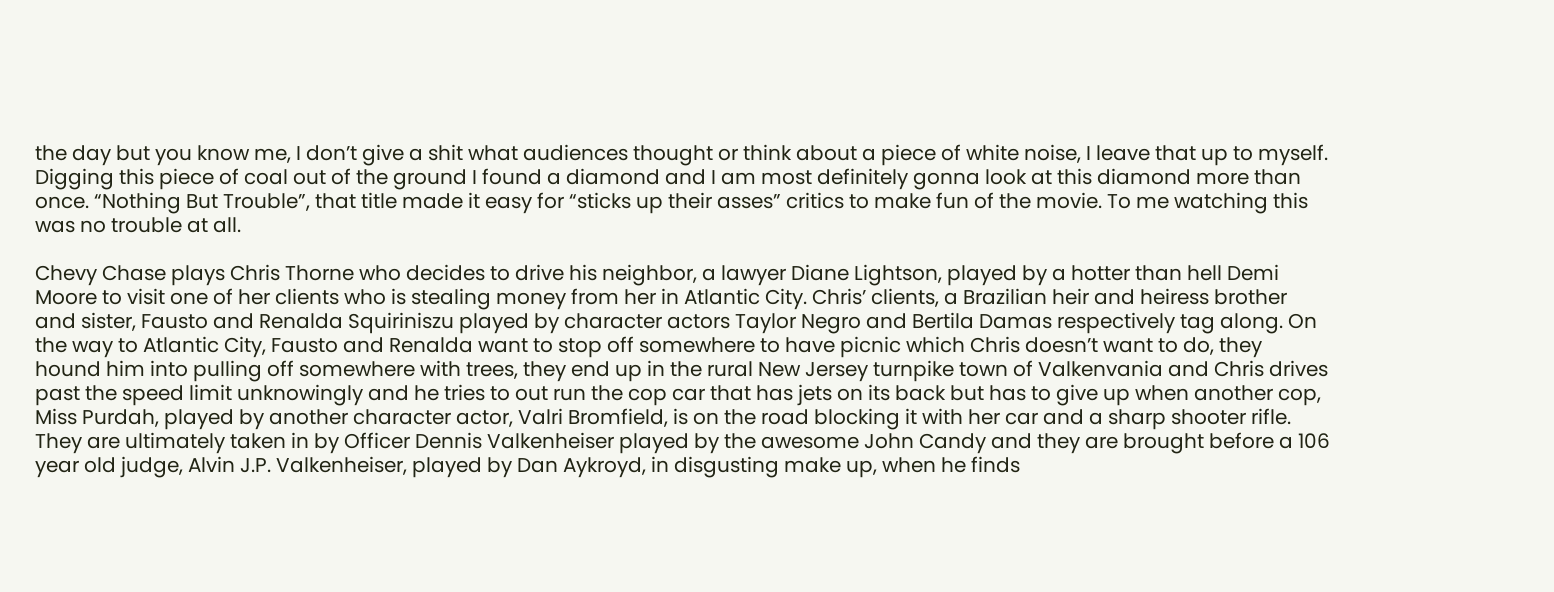the day but you know me, I don’t give a shit what audiences thought or think about a piece of white noise, I leave that up to myself. Digging this piece of coal out of the ground I found a diamond and I am most definitely gonna look at this diamond more than once. “Nothing But Trouble”, that title made it easy for “sticks up their asses” critics to make fun of the movie. To me watching this was no trouble at all.

Chevy Chase plays Chris Thorne who decides to drive his neighbor, a lawyer Diane Lightson, played by a hotter than hell Demi Moore to visit one of her clients who is stealing money from her in Atlantic City. Chris’ clients, a Brazilian heir and heiress brother and sister, Fausto and Renalda Squiriniszu played by character actors Taylor Negro and Bertila Damas respectively tag along. On the way to Atlantic City, Fausto and Renalda want to stop off somewhere to have picnic which Chris doesn’t want to do, they hound him into pulling off somewhere with trees, they end up in the rural New Jersey turnpike town of Valkenvania and Chris drives past the speed limit unknowingly and he tries to out run the cop car that has jets on its back but has to give up when another cop, Miss Purdah, played by another character actor, Valri Bromfield, is on the road blocking it with her car and a sharp shooter rifle. They are ultimately taken in by Officer Dennis Valkenheiser played by the awesome John Candy and they are brought before a 106 year old judge, Alvin J.P. Valkenheiser, played by Dan Aykroyd, in disgusting make up, when he finds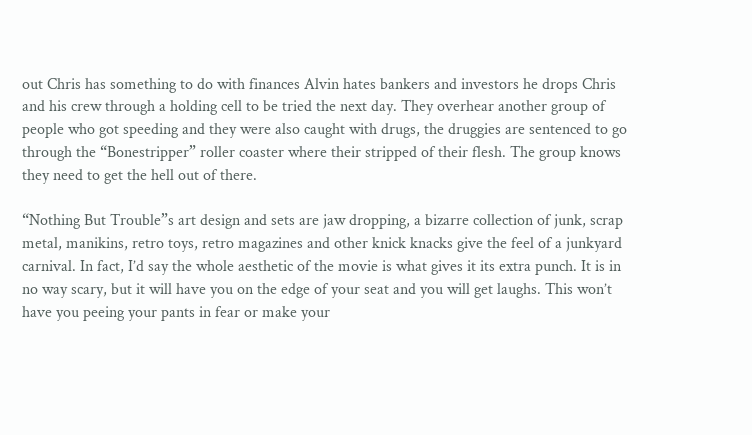out Chris has something to do with finances Alvin hates bankers and investors he drops Chris and his crew through a holding cell to be tried the next day. They overhear another group of people who got speeding and they were also caught with drugs, the druggies are sentenced to go through the “Bonestripper” roller coaster where their stripped of their flesh. The group knows they need to get the hell out of there.

“Nothing But Trouble”s art design and sets are jaw dropping, a bizarre collection of junk, scrap metal, manikins, retro toys, retro magazines and other knick knacks give the feel of a junkyard carnival. In fact, I’d say the whole aesthetic of the movie is what gives it its extra punch. It is in no way scary, but it will have you on the edge of your seat and you will get laughs. This won’t have you peeing your pants in fear or make your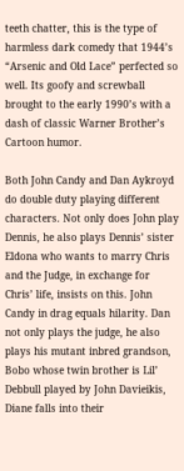teeth chatter, this is the type of harmless dark comedy that 1944’s “Arsenic and Old Lace” perfected so well. Its goofy and screwball brought to the early 1990’s with a dash of classic Warner Brother’s Cartoon humor.

Both John Candy and Dan Aykroyd do double duty playing different characters. Not only does John play Dennis, he also plays Dennis’ sister Eldona who wants to marry Chris and the Judge, in exchange for Chris’ life, insists on this. John Candy in drag equals hilarity. Dan not only plays the judge, he also plays his mutant inbred grandson, Bobo whose twin brother is Lil’ Debbull played by John Davieikis, Diane falls into their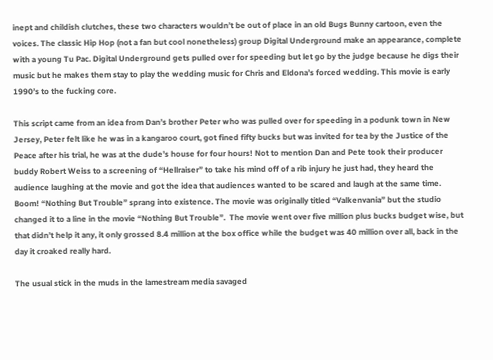inept and childish clutches, these two characters wouldn’t be out of place in an old Bugs Bunny cartoon, even the voices. The classic Hip Hop (not a fan but cool nonetheless) group Digital Underground make an appearance, complete with a young Tu Pac. Digital Underground gets pulled over for speeding but let go by the judge because he digs their music but he makes them stay to play the wedding music for Chris and Eldona’s forced wedding. This movie is early 1990’s to the fucking core.

This script came from an idea from Dan’s brother Peter who was pulled over for speeding in a podunk town in New Jersey, Peter felt like he was in a kangaroo court, got fined fifty bucks but was invited for tea by the Justice of the Peace after his trial, he was at the dude’s house for four hours! Not to mention Dan and Pete took their producer buddy Robert Weiss to a screening of “Hellraiser” to take his mind off of a rib injury he just had, they heard the audience laughing at the movie and got the idea that audiences wanted to be scared and laugh at the same time. Boom! “Nothing But Trouble” sprang into existence. The movie was originally titled “Valkenvania” but the studio changed it to a line in the movie “Nothing But Trouble”.  The movie went over five million plus bucks budget wise, but that didn’t help it any, it only grossed 8.4 million at the box office while the budget was 40 million over all, back in the day it croaked really hard.

The usual stick in the muds in the lamestream media savaged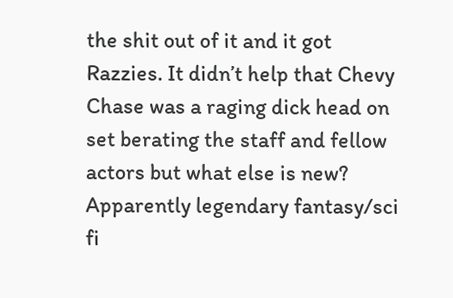the shit out of it and it got Razzies. It didn’t help that Chevy Chase was a raging dick head on set berating the staff and fellow actors but what else is new? Apparently legendary fantasy/sci fi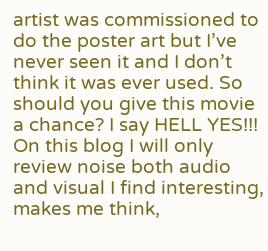artist was commissioned to do the poster art but I’ve never seen it and I don’t think it was ever used. So should you give this movie a chance? I say HELL YES!!! On this blog I will only review noise both audio and visual I find interesting, makes me think,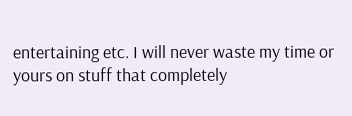entertaining etc. I will never waste my time or yours on stuff that completely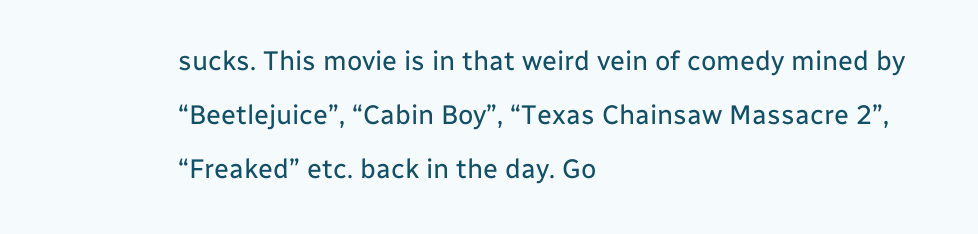sucks. This movie is in that weird vein of comedy mined by “Beetlejuice”, “Cabin Boy”, “Texas Chainsaw Massacre 2”, “Freaked” etc. back in the day. Go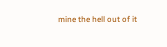mine the hell out of it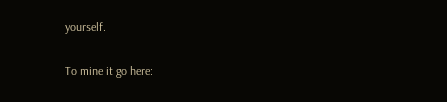yourself.

To mine it go here: